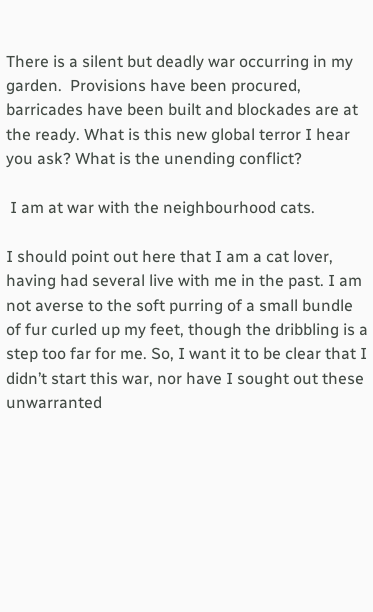There is a silent but deadly war occurring in my garden.  Provisions have been procured, barricades have been built and blockades are at the ready. What is this new global terror I hear you ask? What is the unending conflict?

 I am at war with the neighbourhood cats.

I should point out here that I am a cat lover, having had several live with me in the past. I am not averse to the soft purring of a small bundle of fur curled up my feet, though the dribbling is a step too far for me. So, I want it to be clear that I didn’t start this war, nor have I sought out these unwarranted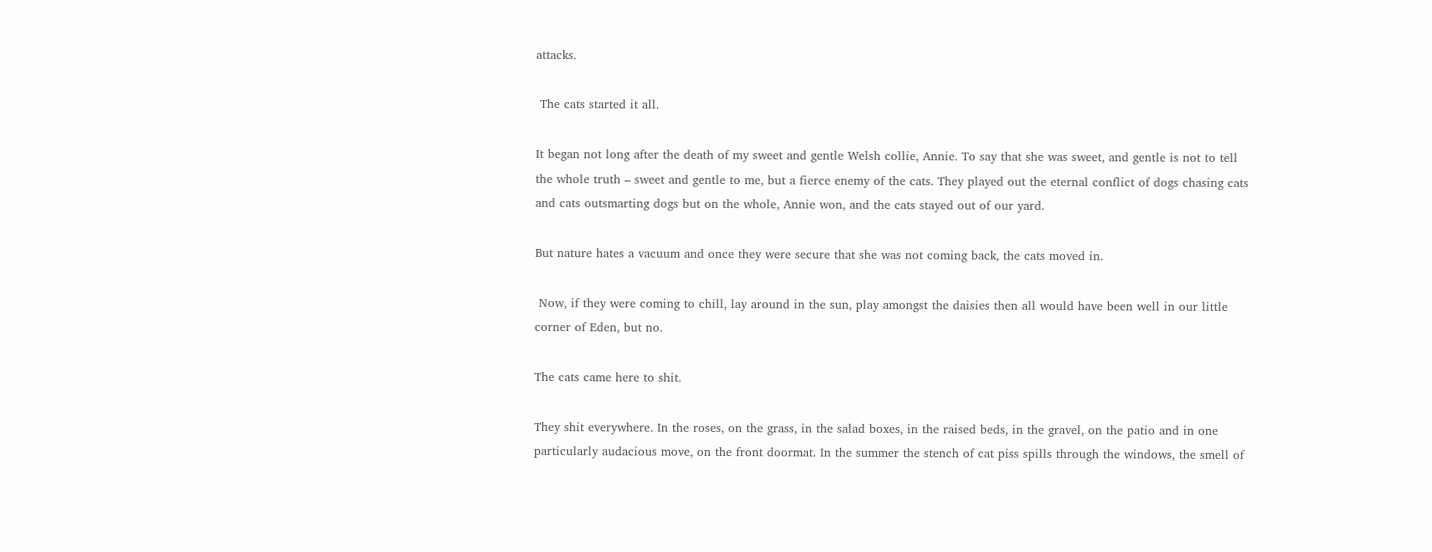attacks.

 The cats started it all.

It began not long after the death of my sweet and gentle Welsh collie, Annie. To say that she was sweet, and gentle is not to tell the whole truth – sweet and gentle to me, but a fierce enemy of the cats. They played out the eternal conflict of dogs chasing cats and cats outsmarting dogs but on the whole, Annie won, and the cats stayed out of our yard.

But nature hates a vacuum and once they were secure that she was not coming back, the cats moved in.

 Now, if they were coming to chill, lay around in the sun, play amongst the daisies then all would have been well in our little corner of Eden, but no.

The cats came here to shit.

They shit everywhere. In the roses, on the grass, in the salad boxes, in the raised beds, in the gravel, on the patio and in one particularly audacious move, on the front doormat. In the summer the stench of cat piss spills through the windows, the smell of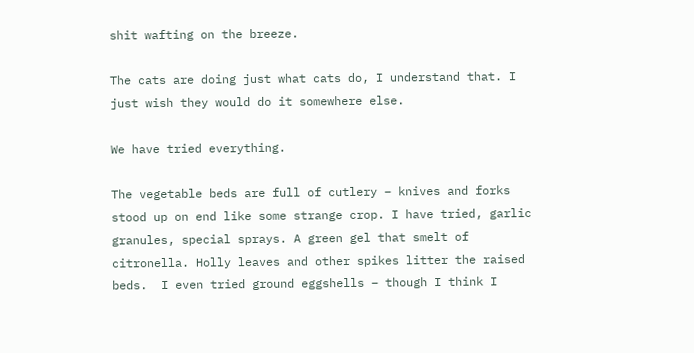shit wafting on the breeze.

The cats are doing just what cats do, I understand that. I just wish they would do it somewhere else.

We have tried everything.

The vegetable beds are full of cutlery – knives and forks stood up on end like some strange crop. I have tried, garlic granules, special sprays. A green gel that smelt of citronella. Holly leaves and other spikes litter the raised beds.  I even tried ground eggshells – though I think I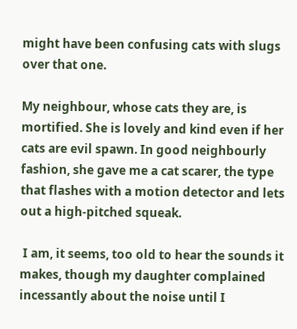might have been confusing cats with slugs over that one.

My neighbour, whose cats they are, is mortified. She is lovely and kind even if her cats are evil spawn. In good neighbourly fashion, she gave me a cat scarer, the type that flashes with a motion detector and lets out a high-pitched squeak.

 I am, it seems, too old to hear the sounds it makes, though my daughter complained incessantly about the noise until I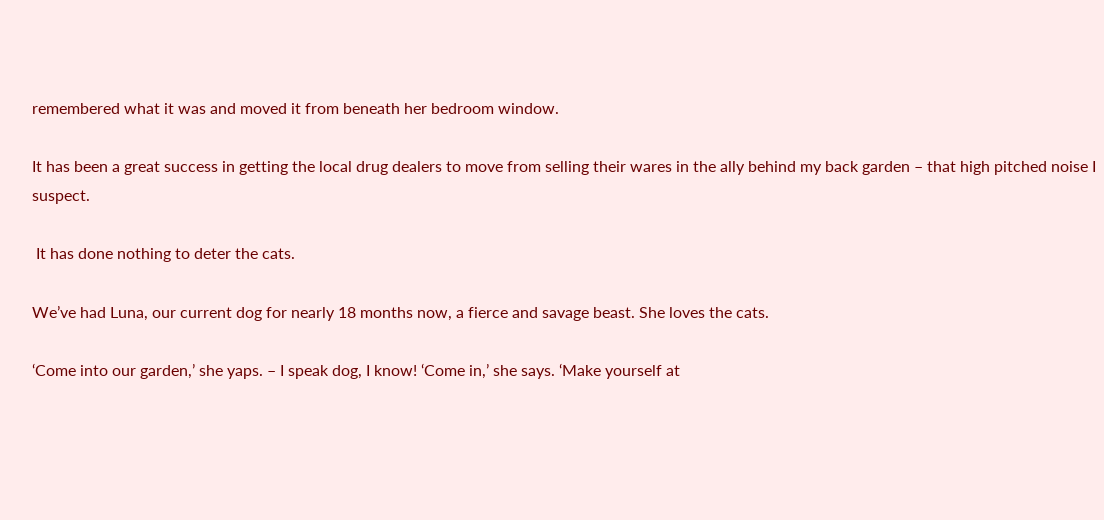remembered what it was and moved it from beneath her bedroom window.

It has been a great success in getting the local drug dealers to move from selling their wares in the ally behind my back garden – that high pitched noise I suspect.

 It has done nothing to deter the cats.

We’ve had Luna, our current dog for nearly 18 months now, a fierce and savage beast. She loves the cats.

‘Come into our garden,’ she yaps. – I speak dog, I know! ‘Come in,’ she says. ‘Make yourself at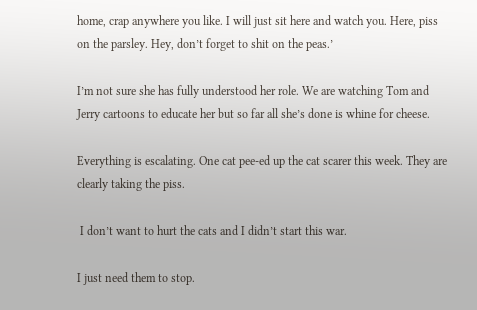home, crap anywhere you like. I will just sit here and watch you. Here, piss on the parsley. Hey, don’t forget to shit on the peas.’

I’m not sure she has fully understood her role. We are watching Tom and Jerry cartoons to educate her but so far all she’s done is whine for cheese.

Everything is escalating. One cat pee-ed up the cat scarer this week. They are clearly taking the piss.

 I don’t want to hurt the cats and I didn’t start this war.

I just need them to stop.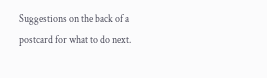Suggestions on the back of a postcard for what to do next.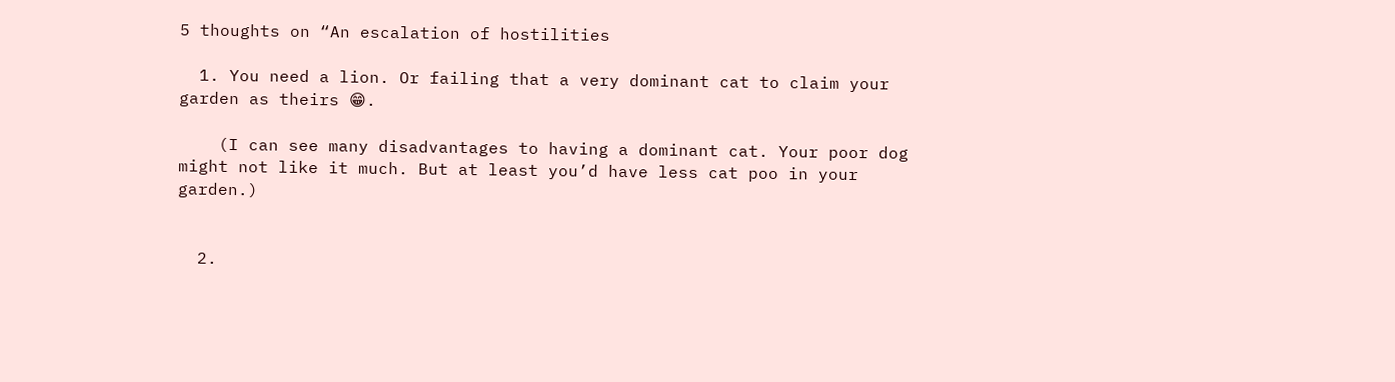5 thoughts on “An escalation of hostilities

  1. You need a lion. Or failing that a very dominant cat to claim your garden as theirs 😁.

    (I can see many disadvantages to having a dominant cat. Your poor dog might not like it much. But at least you’d have less cat poo in your garden.)


  2.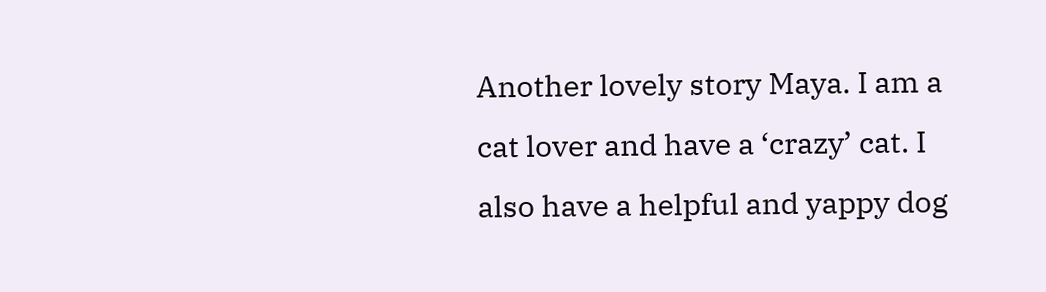Another lovely story Maya. I am a cat lover and have a ‘crazy’ cat. I also have a helpful and yappy dog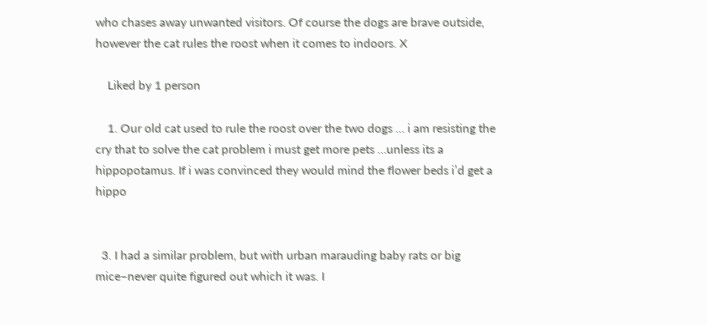who chases away unwanted visitors. Of course the dogs are brave outside, however the cat rules the roost when it comes to indoors. X

    Liked by 1 person

    1. Our old cat used to rule the roost over the two dogs … i am resisting the cry that to solve the cat problem i must get more pets …unless its a hippopotamus. If i was convinced they would mind the flower beds i’d get a hippo


  3. I had a similar problem, but with urban marauding baby rats or big mice–never quite figured out which it was. I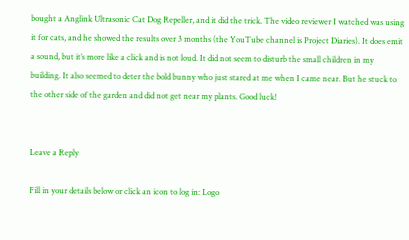bought a Anglink Ultrasonic Cat Dog Repeller, and it did the trick. The video reviewer I watched was using it for cats, and he showed the results over 3 months (the YouTube channel is Project Diaries). It does emit a sound, but it’s more like a click and is not loud. It did not seem to disturb the small children in my building. It also seemed to deter the bold bunny who just stared at me when I came near. But he stuck to the other side of the garden and did not get near my plants. Good luck!


Leave a Reply

Fill in your details below or click an icon to log in: Logo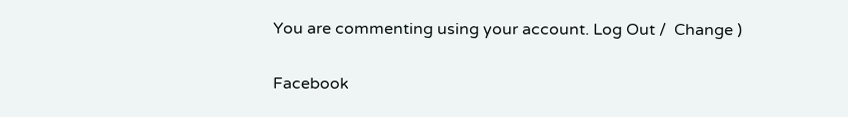You are commenting using your account. Log Out /  Change )

Facebook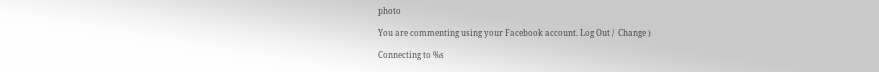photo

You are commenting using your Facebook account. Log Out /  Change )

Connecting to %s